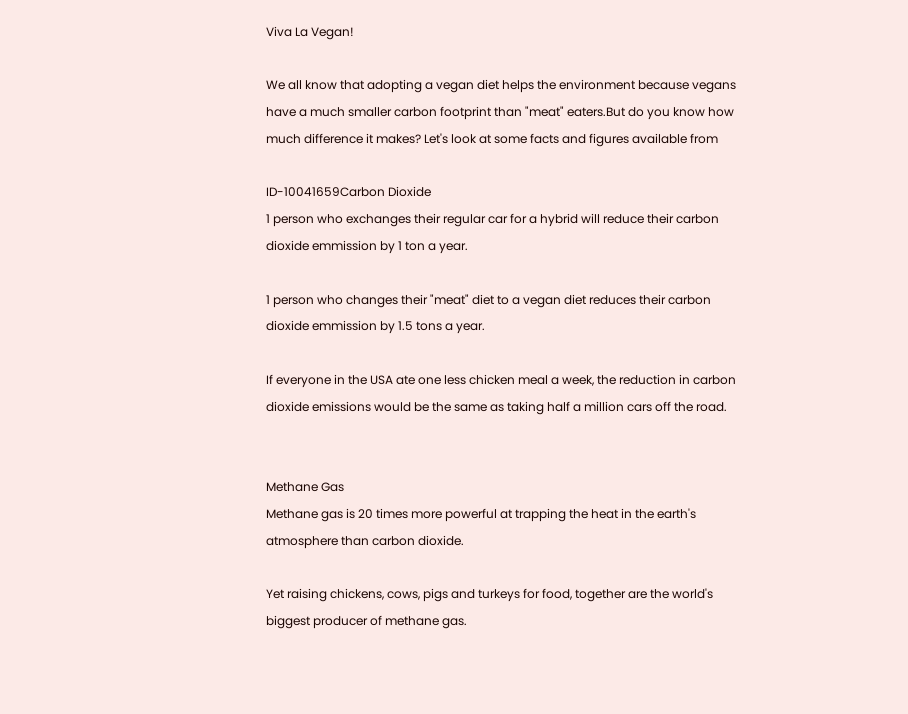Viva La Vegan!

We all know that adopting a vegan diet helps the environment because vegans have a much smaller carbon footprint than "meat" eaters.But do you know how much difference it makes? Let's look at some facts and figures available from

ID-10041659Carbon Dioxide
1 person who exchanges their regular car for a hybrid will reduce their carbon dioxide emmission by 1 ton a year.

1 person who changes their "meat" diet to a vegan diet reduces their carbon dioxide emmission by 1.5 tons a year.

If everyone in the USA ate one less chicken meal a week, the reduction in carbon dioxide emissions would be the same as taking half a million cars off the road.


Methane Gas
Methane gas is 20 times more powerful at trapping the heat in the earth's atmosphere than carbon dioxide.

Yet raising chickens, cows, pigs and turkeys for food, together are the world's biggest producer of methane gas.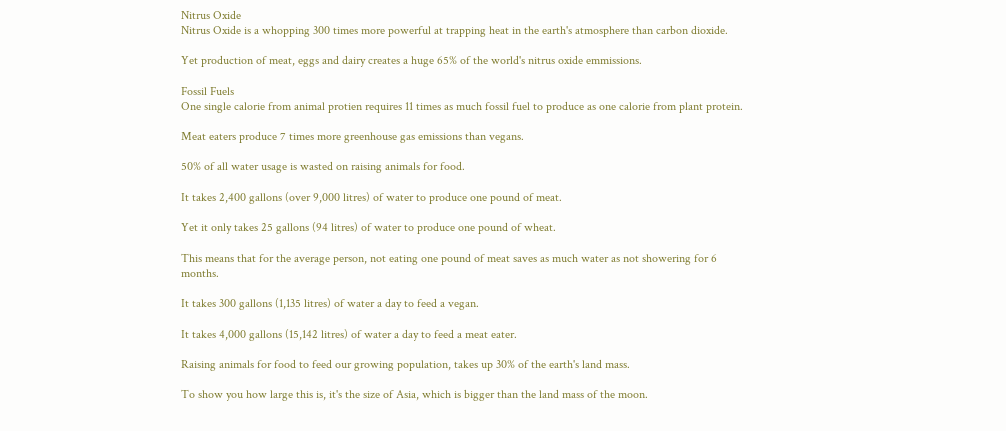Nitrus Oxide
Nitrus Oxide is a whopping 300 times more powerful at trapping heat in the earth's atmosphere than carbon dioxide.

Yet production of meat, eggs and dairy creates a huge 65% of the world's nitrus oxide emmissions.

Fossil Fuels
One single calorie from animal protien requires 11 times as much fossil fuel to produce as one calorie from plant protein.

Meat eaters produce 7 times more greenhouse gas emissions than vegans.

50% of all water usage is wasted on raising animals for food.

It takes 2,400 gallons (over 9,000 litres) of water to produce one pound of meat.

Yet it only takes 25 gallons (94 litres) of water to produce one pound of wheat.

This means that for the average person, not eating one pound of meat saves as much water as not showering for 6 months.

It takes 300 gallons (1,135 litres) of water a day to feed a vegan.

It takes 4,000 gallons (15,142 litres) of water a day to feed a meat eater.

Raising animals for food to feed our growing population, takes up 30% of the earth's land mass.

To show you how large this is, it's the size of Asia, which is bigger than the land mass of the moon.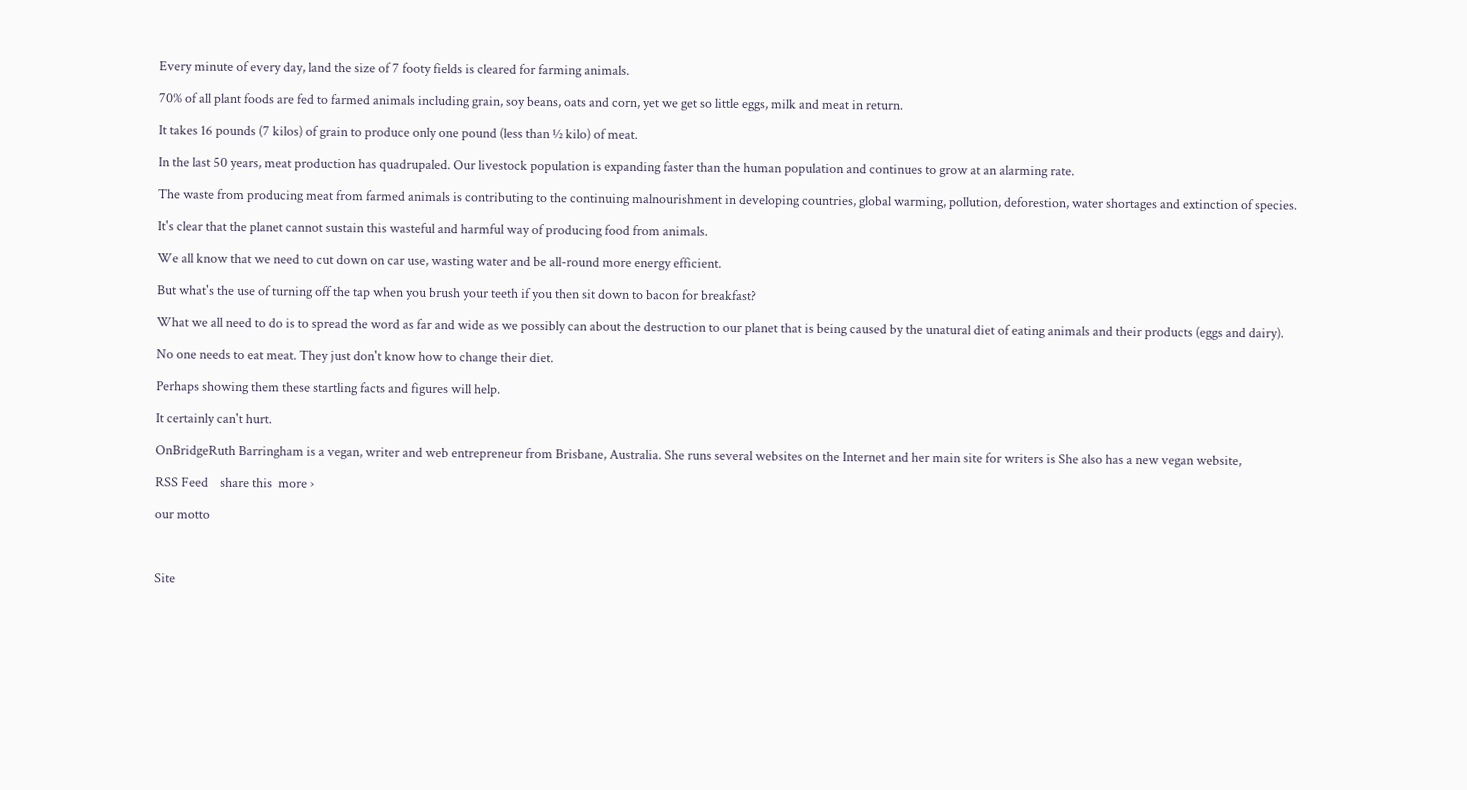Every minute of every day, land the size of 7 footy fields is cleared for farming animals.

70% of all plant foods are fed to farmed animals including grain, soy beans, oats and corn, yet we get so little eggs, milk and meat in return.

It takes 16 pounds (7 kilos) of grain to produce only one pound (less than ½ kilo) of meat.

In the last 50 years, meat production has quadrupaled. Our livestock population is expanding faster than the human population and continues to grow at an alarming rate.

The waste from producing meat from farmed animals is contributing to the continuing malnourishment in developing countries, global warming, pollution, deforestion, water shortages and extinction of species.

It's clear that the planet cannot sustain this wasteful and harmful way of producing food from animals.

We all know that we need to cut down on car use, wasting water and be all-round more energy efficient.

But what's the use of turning off the tap when you brush your teeth if you then sit down to bacon for breakfast?

What we all need to do is to spread the word as far and wide as we possibly can about the destruction to our planet that is being caused by the unatural diet of eating animals and their products (eggs and dairy).

No one needs to eat meat. They just don't know how to change their diet.

Perhaps showing them these startling facts and figures will help.

It certainly can't hurt.

OnBridgeRuth Barringham is a vegan, writer and web entrepreneur from Brisbane, Australia. She runs several websites on the Internet and her main site for writers is She also has a new vegan website,

RSS Feed    share this  more ›

our motto



Site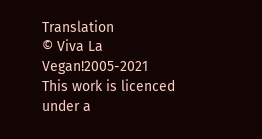Translation
© Viva La Vegan!2005-2021
This work is licenced under a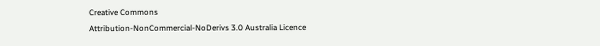Creative Commons
Attribution-NonCommercial-NoDerivs 3.0 Australia Licence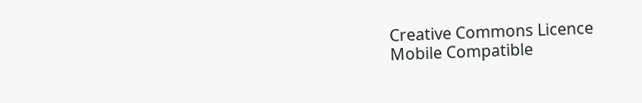Creative Commons Licence
Mobile Compatible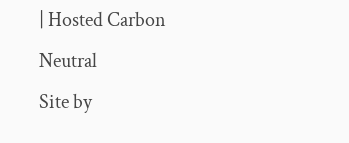| Hosted Carbon Neutral
Site by